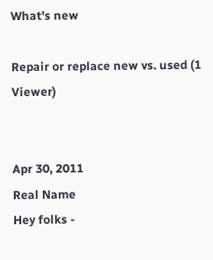What's new

Repair or replace new vs. used (1 Viewer)


Apr 30, 2011
Real Name
Hey folks -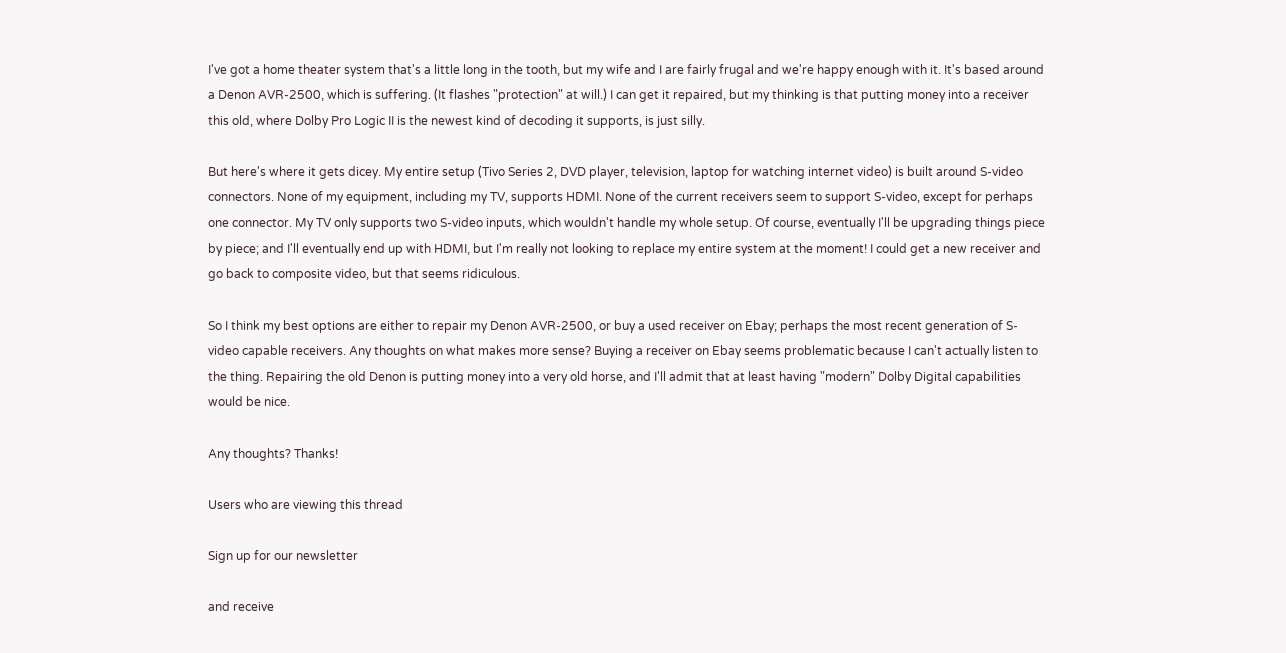I've got a home theater system that's a little long in the tooth, but my wife and I are fairly frugal and we're happy enough with it. It's based around a Denon AVR-2500, which is suffering. (It flashes "protection" at will.) I can get it repaired, but my thinking is that putting money into a receiver this old, where Dolby Pro Logic II is the newest kind of decoding it supports, is just silly.

But here's where it gets dicey. My entire setup (Tivo Series 2, DVD player, television, laptop for watching internet video) is built around S-video connectors. None of my equipment, including my TV, supports HDMI. None of the current receivers seem to support S-video, except for perhaps one connector. My TV only supports two S-video inputs, which wouldn't handle my whole setup. Of course, eventually I'll be upgrading things piece by piece; and I'll eventually end up with HDMI, but I'm really not looking to replace my entire system at the moment! I could get a new receiver and go back to composite video, but that seems ridiculous.

So I think my best options are either to repair my Denon AVR-2500, or buy a used receiver on Ebay; perhaps the most recent generation of S-video capable receivers. Any thoughts on what makes more sense? Buying a receiver on Ebay seems problematic because I can't actually listen to the thing. Repairing the old Denon is putting money into a very old horse, and I'll admit that at least having "modern" Dolby Digital capabilities would be nice.

Any thoughts? Thanks!

Users who are viewing this thread

Sign up for our newsletter

and receive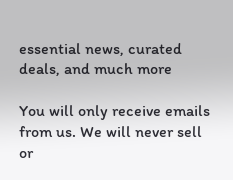essential news, curated deals, and much more

You will only receive emails from us. We will never sell or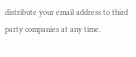distribute your email address to third party companies at any time.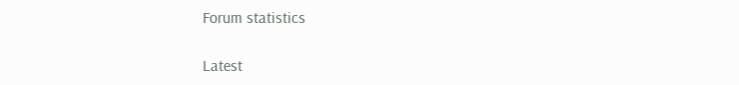Forum statistics

Latest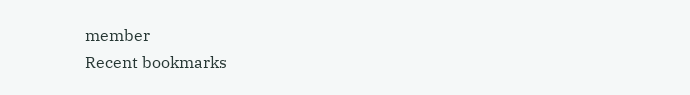member
Recent bookmarks